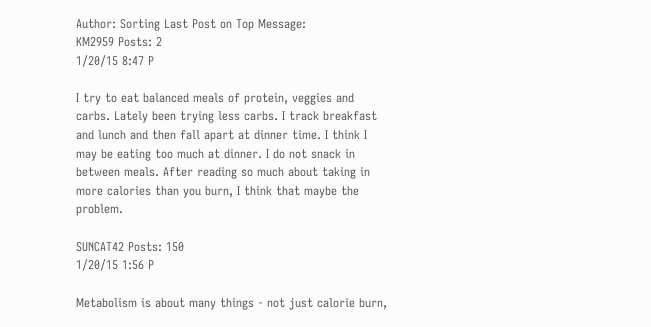Author: Sorting Last Post on Top Message:
KM2959 Posts: 2
1/20/15 8:47 P

I try to eat balanced meals of protein, veggies and carbs. Lately been trying less carbs. I track breakfast and lunch and then fall apart at dinner time. I think I may be eating too much at dinner. I do not snack in between meals. After reading so much about taking in more calories than you burn, I think that maybe the problem.

SUNCAT42 Posts: 150
1/20/15 1:56 P

Metabolism is about many things - not just calorie burn,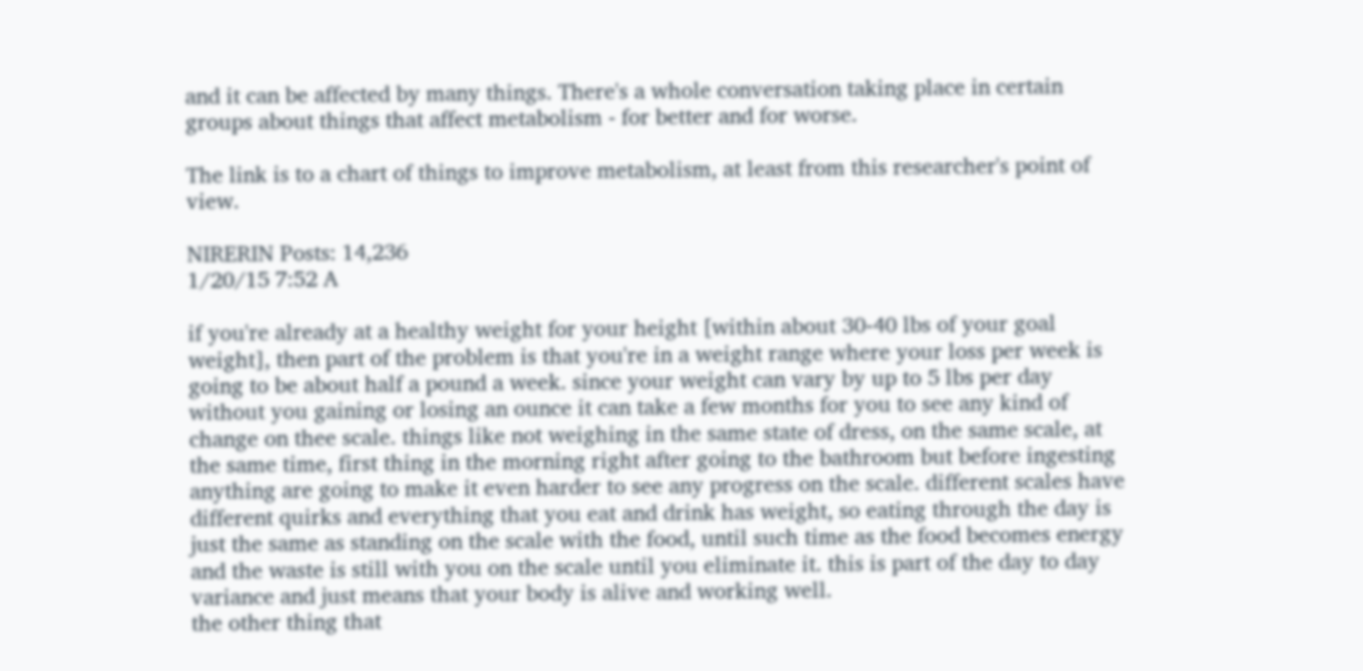and it can be affected by many things. There's a whole conversation taking place in certain groups about things that affect metabolism - for better and for worse.

The link is to a chart of things to improve metabolism, at least from this researcher's point of view.

NIRERIN Posts: 14,236
1/20/15 7:52 A

if you're already at a healthy weight for your height [within about 30-40 lbs of your goal weight], then part of the problem is that you're in a weight range where your loss per week is going to be about half a pound a week. since your weight can vary by up to 5 lbs per day without you gaining or losing an ounce it can take a few months for you to see any kind of change on thee scale. things like not weighing in the same state of dress, on the same scale, at the same time, first thing in the morning right after going to the bathroom but before ingesting anything are going to make it even harder to see any progress on the scale. different scales have different quirks and everything that you eat and drink has weight, so eating through the day is just the same as standing on the scale with the food, until such time as the food becomes energy and the waste is still with you on the scale until you eliminate it. this is part of the day to day variance and just means that your body is alive and working well.
the other thing that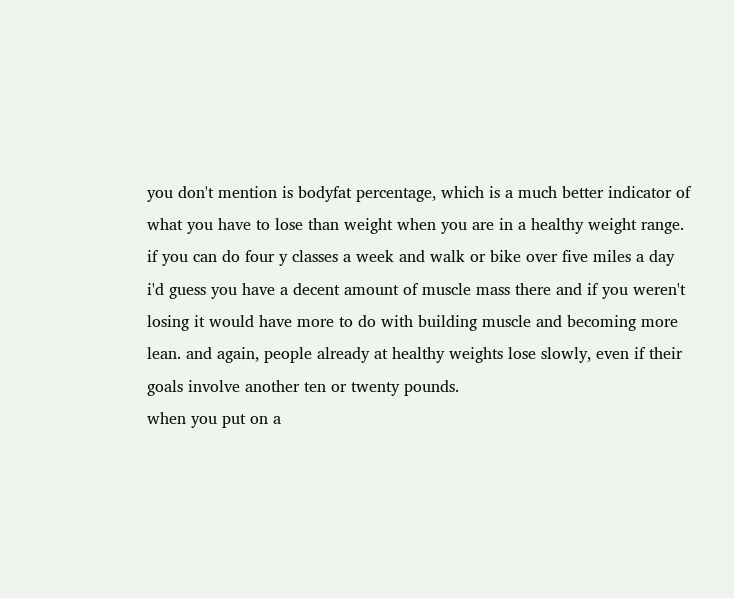you don't mention is bodyfat percentage, which is a much better indicator of what you have to lose than weight when you are in a healthy weight range. if you can do four y classes a week and walk or bike over five miles a day i'd guess you have a decent amount of muscle mass there and if you weren't losing it would have more to do with building muscle and becoming more lean. and again, people already at healthy weights lose slowly, even if their goals involve another ten or twenty pounds.
when you put on a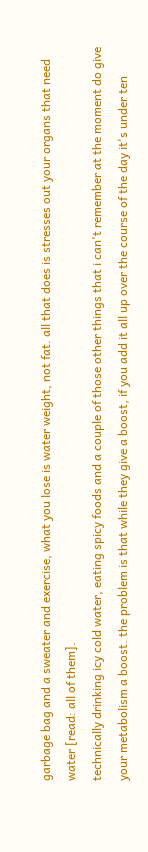garbage bag and a sweater and exercise, what you lose is water weight, not fat. all that does is stresses out your organs that need water [read: all of them].
technically drinking icy cold water, eating spicy foods and a couple of those other things that i can't remember at the moment do give your metabolism a boost. the problem is that while they give a boost, if you add it all up over the course of the day it's under ten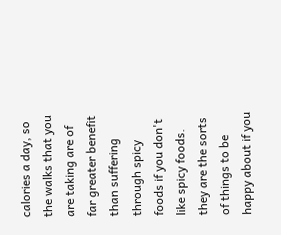calories a day, so the walks that you are taking are of far greater benefit than suffering through spicy foods if you don't like spicy foods. they are the sorts of things to be happy about if you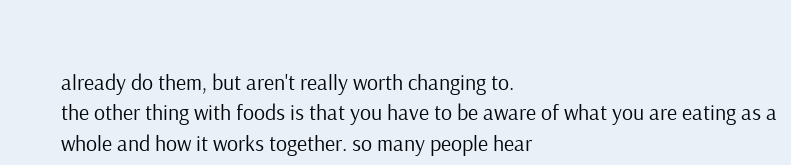already do them, but aren't really worth changing to.
the other thing with foods is that you have to be aware of what you are eating as a whole and how it works together. so many people hear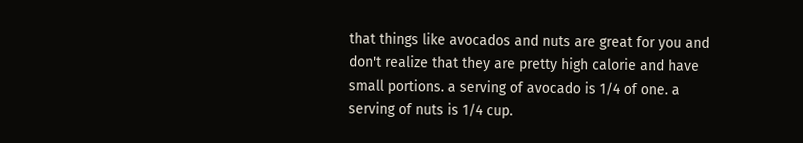that things like avocados and nuts are great for you and don't realize that they are pretty high calorie and have small portions. a serving of avocado is 1/4 of one. a serving of nuts is 1/4 cup.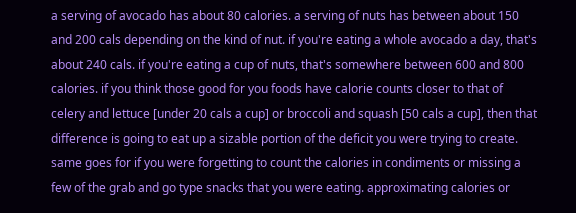a serving of avocado has about 80 calories. a serving of nuts has between about 150 and 200 cals depending on the kind of nut. if you're eating a whole avocado a day, that's about 240 cals. if you're eating a cup of nuts, that's somewhere between 600 and 800 calories. if you think those good for you foods have calorie counts closer to that of celery and lettuce [under 20 cals a cup] or broccoli and squash [50 cals a cup], then that difference is going to eat up a sizable portion of the deficit you were trying to create. same goes for if you were forgetting to count the calories in condiments or missing a few of the grab and go type snacks that you were eating. approximating calories or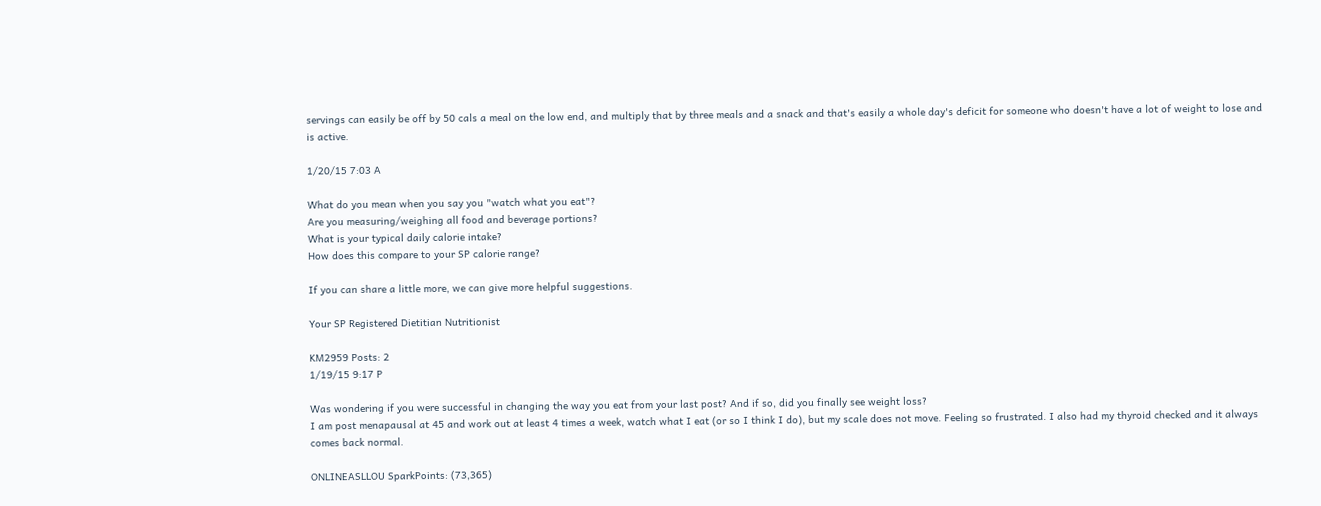servings can easily be off by 50 cals a meal on the low end, and multiply that by three meals and a snack and that's easily a whole day's deficit for someone who doesn't have a lot of weight to lose and is active.

1/20/15 7:03 A

What do you mean when you say you "watch what you eat"?
Are you measuring/weighing all food and beverage portions?
What is your typical daily calorie intake?
How does this compare to your SP calorie range?

If you can share a little more, we can give more helpful suggestions.

Your SP Registered Dietitian Nutritionist

KM2959 Posts: 2
1/19/15 9:17 P

Was wondering if you were successful in changing the way you eat from your last post? And if so, did you finally see weight loss?
I am post menapausal at 45 and work out at least 4 times a week, watch what I eat (or so I think I do), but my scale does not move. Feeling so frustrated. I also had my thyroid checked and it always comes back normal.

ONLINEASLLOU SparkPoints: (73,365)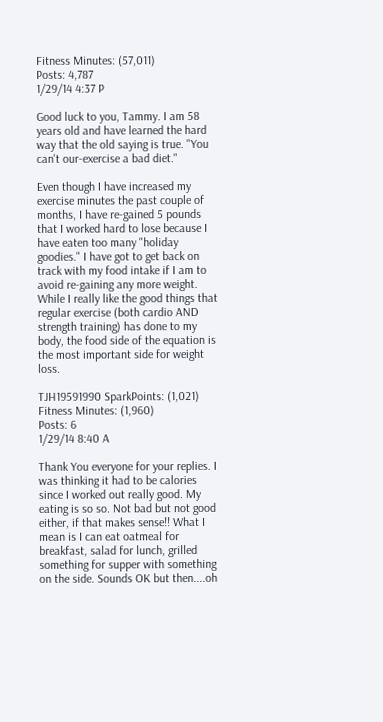Fitness Minutes: (57,011)
Posts: 4,787
1/29/14 4:37 P

Good luck to you, Tammy. I am 58 years old and have learned the hard way that the old saying is true. "You can't our-exercise a bad diet."

Even though I have increased my exercise minutes the past couple of months, I have re-gained 5 pounds that I worked hard to lose because I have eaten too many "holiday goodies." I have got to get back on track with my food intake if I am to avoid re-gaining any more weight. While I really like the good things that regular exercise (both cardio AND strength training) has done to my body, the food side of the equation is the most important side for weight loss.

TJH19591990 SparkPoints: (1,021)
Fitness Minutes: (1,960)
Posts: 6
1/29/14 8:40 A

Thank You everyone for your replies. I was thinking it had to be calories since I worked out really good. My eating is so so. Not bad but not good either, if that makes sense!! What I mean is I can eat oatmeal for breakfast, salad for lunch, grilled something for supper with something on the side. Sounds OK but then....oh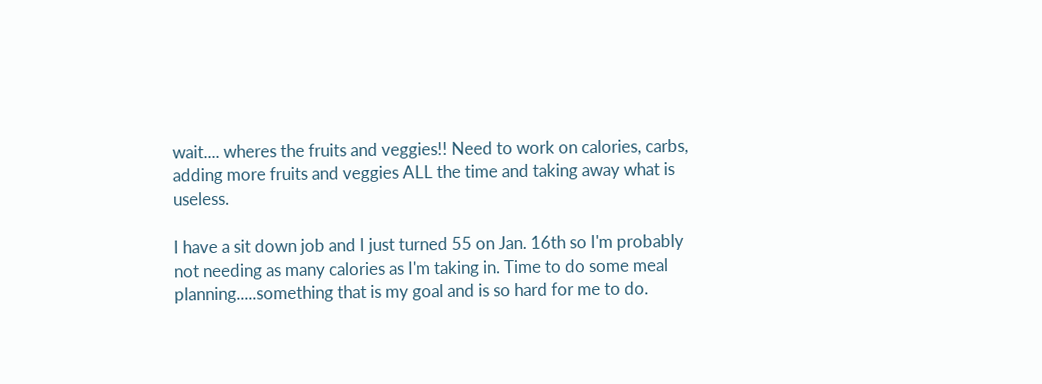wait.... wheres the fruits and veggies!! Need to work on calories, carbs, adding more fruits and veggies ALL the time and taking away what is useless.

I have a sit down job and I just turned 55 on Jan. 16th so I'm probably not needing as many calories as I'm taking in. Time to do some meal planning.....something that is my goal and is so hard for me to do.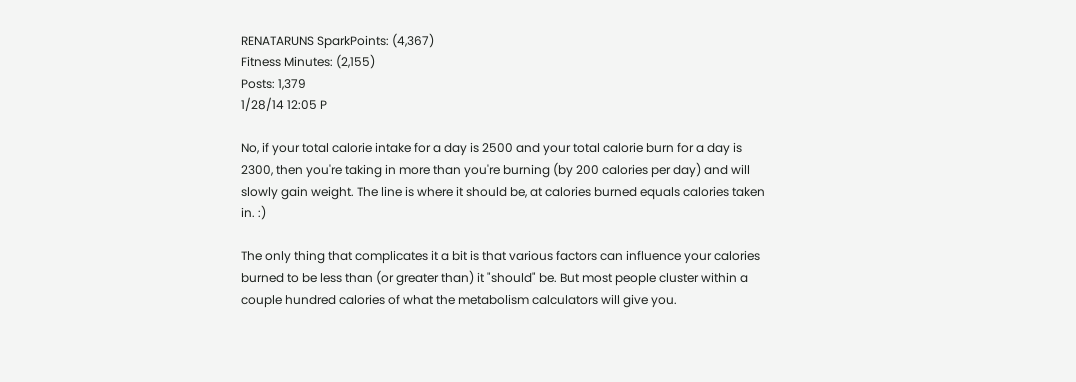RENATARUNS SparkPoints: (4,367)
Fitness Minutes: (2,155)
Posts: 1,379
1/28/14 12:05 P

No, if your total calorie intake for a day is 2500 and your total calorie burn for a day is 2300, then you're taking in more than you're burning (by 200 calories per day) and will slowly gain weight. The line is where it should be, at calories burned equals calories taken in. :)

The only thing that complicates it a bit is that various factors can influence your calories burned to be less than (or greater than) it "should" be. But most people cluster within a couple hundred calories of what the metabolism calculators will give you.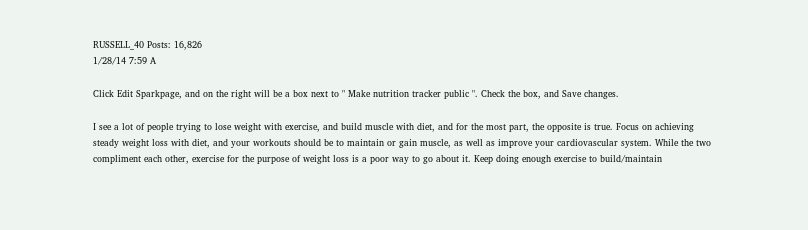RUSSELL_40 Posts: 16,826
1/28/14 7:59 A

Click Edit Sparkpage, and on the right will be a box next to " Make nutrition tracker public ". Check the box, and Save changes.

I see a lot of people trying to lose weight with exercise, and build muscle with diet, and for the most part, the opposite is true. Focus on achieving steady weight loss with diet, and your workouts should be to maintain or gain muscle, as well as improve your cardiovascular system. While the two compliment each other, exercise for the purpose of weight loss is a poor way to go about it. Keep doing enough exercise to build/maintain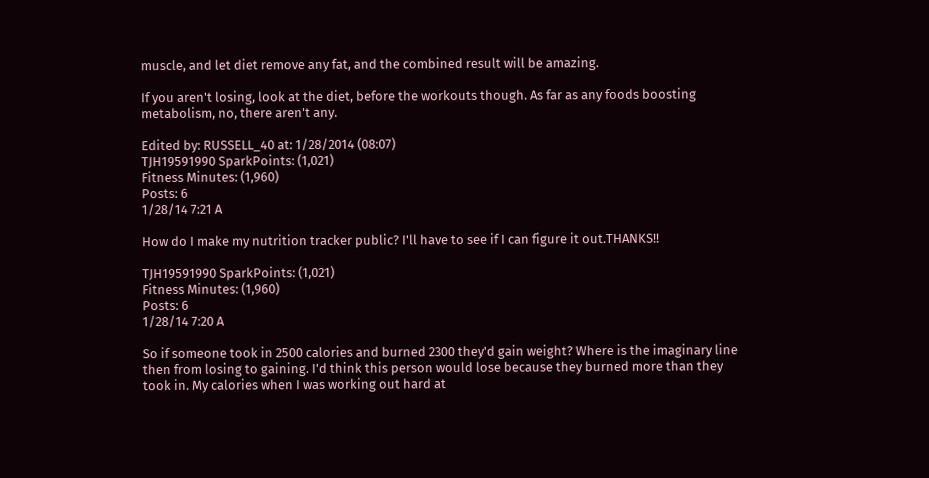muscle, and let diet remove any fat, and the combined result will be amazing.

If you aren't losing, look at the diet, before the workouts though. As far as any foods boosting metabolism, no, there aren't any.

Edited by: RUSSELL_40 at: 1/28/2014 (08:07)
TJH19591990 SparkPoints: (1,021)
Fitness Minutes: (1,960)
Posts: 6
1/28/14 7:21 A

How do I make my nutrition tracker public? I'll have to see if I can figure it out.THANKS!!

TJH19591990 SparkPoints: (1,021)
Fitness Minutes: (1,960)
Posts: 6
1/28/14 7:20 A

So if someone took in 2500 calories and burned 2300 they'd gain weight? Where is the imaginary line then from losing to gaining. I'd think this person would lose because they burned more than they took in. My calories when I was working out hard at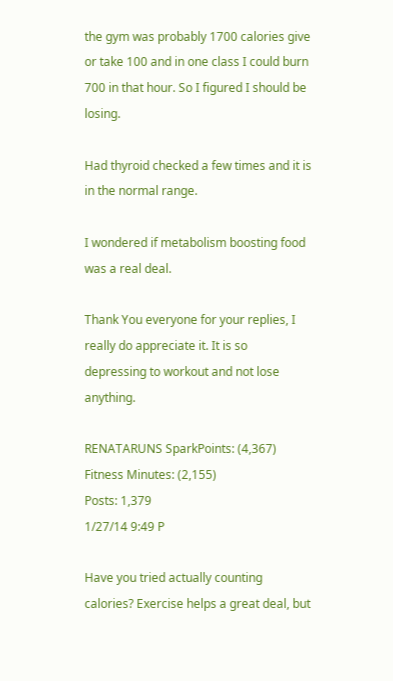the gym was probably 1700 calories give or take 100 and in one class I could burn 700 in that hour. So I figured I should be losing.

Had thyroid checked a few times and it is in the normal range.

I wondered if metabolism boosting food was a real deal.

Thank You everyone for your replies, I really do appreciate it. It is so depressing to workout and not lose anything.

RENATARUNS SparkPoints: (4,367)
Fitness Minutes: (2,155)
Posts: 1,379
1/27/14 9:49 P

Have you tried actually counting calories? Exercise helps a great deal, but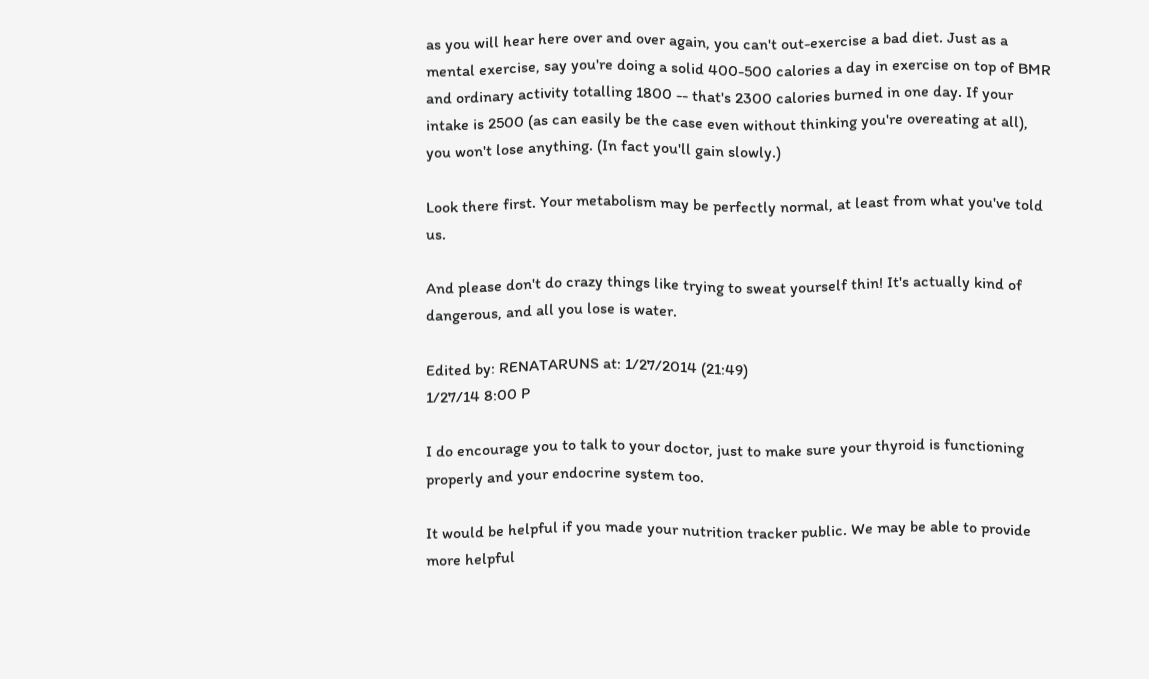as you will hear here over and over again, you can't out-exercise a bad diet. Just as a mental exercise, say you're doing a solid 400-500 calories a day in exercise on top of BMR and ordinary activity totalling 1800 -- that's 2300 calories burned in one day. If your intake is 2500 (as can easily be the case even without thinking you're overeating at all), you won't lose anything. (In fact you'll gain slowly.)

Look there first. Your metabolism may be perfectly normal, at least from what you've told us.

And please don't do crazy things like trying to sweat yourself thin! It's actually kind of dangerous, and all you lose is water.

Edited by: RENATARUNS at: 1/27/2014 (21:49)
1/27/14 8:00 P

I do encourage you to talk to your doctor, just to make sure your thyroid is functioning properly and your endocrine system too.

It would be helpful if you made your nutrition tracker public. We may be able to provide more helpful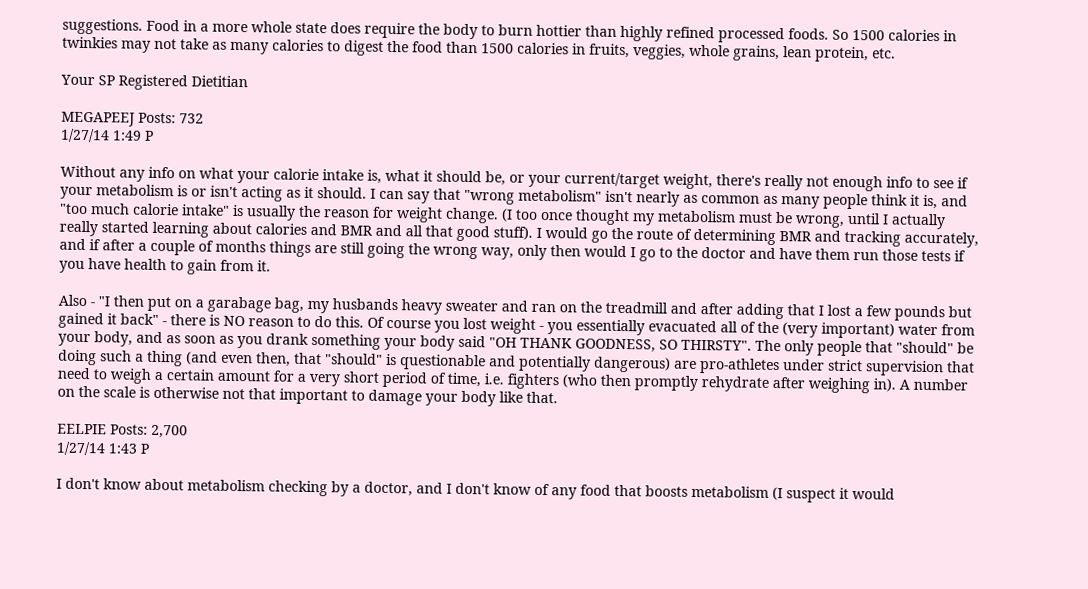suggestions. Food in a more whole state does require the body to burn hottier than highly refined processed foods. So 1500 calories in twinkies may not take as many calories to digest the food than 1500 calories in fruits, veggies, whole grains, lean protein, etc.

Your SP Registered Dietitian

MEGAPEEJ Posts: 732
1/27/14 1:49 P

Without any info on what your calorie intake is, what it should be, or your current/target weight, there's really not enough info to see if your metabolism is or isn't acting as it should. I can say that "wrong metabolism" isn't nearly as common as many people think it is, and "too much calorie intake" is usually the reason for weight change. (I too once thought my metabolism must be wrong, until I actually really started learning about calories and BMR and all that good stuff). I would go the route of determining BMR and tracking accurately, and if after a couple of months things are still going the wrong way, only then would I go to the doctor and have them run those tests if you have health to gain from it.

Also - "I then put on a garabage bag, my husbands heavy sweater and ran on the treadmill and after adding that I lost a few pounds but gained it back" - there is NO reason to do this. Of course you lost weight - you essentially evacuated all of the (very important) water from your body, and as soon as you drank something your body said "OH THANK GOODNESS, SO THIRSTY". The only people that "should" be doing such a thing (and even then, that "should" is questionable and potentially dangerous) are pro-athletes under strict supervision that need to weigh a certain amount for a very short period of time, i.e. fighters (who then promptly rehydrate after weighing in). A number on the scale is otherwise not that important to damage your body like that.

EELPIE Posts: 2,700
1/27/14 1:43 P

I don't know about metabolism checking by a doctor, and I don't know of any food that boosts metabolism (I suspect it would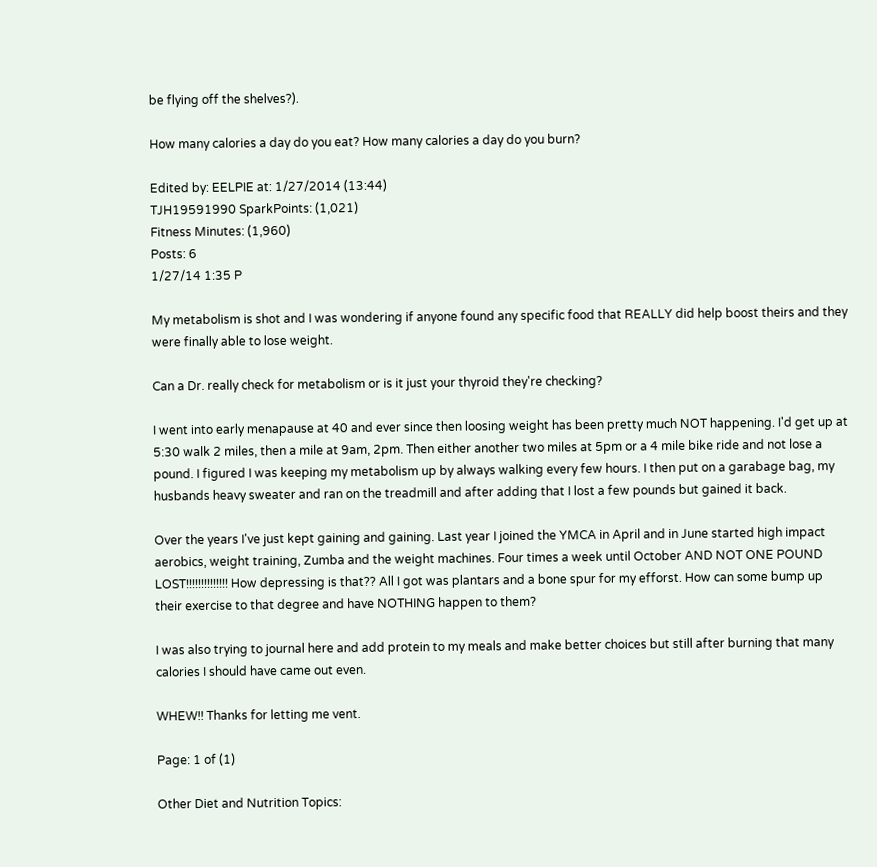be flying off the shelves?).

How many calories a day do you eat? How many calories a day do you burn?

Edited by: EELPIE at: 1/27/2014 (13:44)
TJH19591990 SparkPoints: (1,021)
Fitness Minutes: (1,960)
Posts: 6
1/27/14 1:35 P

My metabolism is shot and I was wondering if anyone found any specific food that REALLY did help boost theirs and they were finally able to lose weight.

Can a Dr. really check for metabolism or is it just your thyroid they're checking?

I went into early menapause at 40 and ever since then loosing weight has been pretty much NOT happening. I'd get up at 5:30 walk 2 miles, then a mile at 9am, 2pm. Then either another two miles at 5pm or a 4 mile bike ride and not lose a pound. I figured I was keeping my metabolism up by always walking every few hours. I then put on a garabage bag, my husbands heavy sweater and ran on the treadmill and after adding that I lost a few pounds but gained it back.

Over the years I've just kept gaining and gaining. Last year I joined the YMCA in April and in June started high impact aerobics, weight training, Zumba and the weight machines. Four times a week until October AND NOT ONE POUND LOST!!!!!!!!!!!!!! How depressing is that?? All I got was plantars and a bone spur for my efforst. How can some bump up their exercise to that degree and have NOTHING happen to them?

I was also trying to journal here and add protein to my meals and make better choices but still after burning that many calories I should have came out even.

WHEW!! Thanks for letting me vent.

Page: 1 of (1)

Other Diet and Nutrition Topics: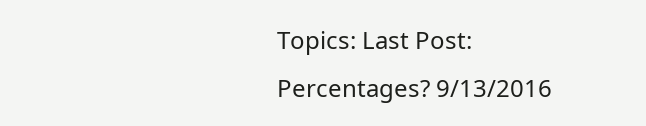Topics: Last Post:
Percentages? 9/13/2016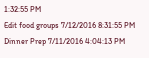1:32:55 PM
Edit food groups 7/12/2016 8:31:55 PM
Dinner Prep 7/11/2016 4:04:13 PM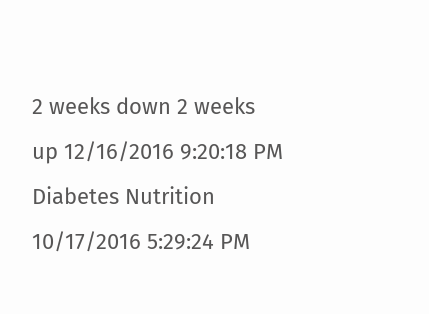2 weeks down 2 weeks up 12/16/2016 9:20:18 PM
Diabetes Nutrition 10/17/2016 5:29:24 PM